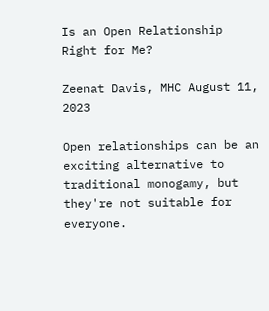Is an Open Relationship Right for Me?

Zeenat Davis, MHC August 11, 2023

Open relationships can be an exciting alternative to traditional monogamy, but they're not suitable for everyone.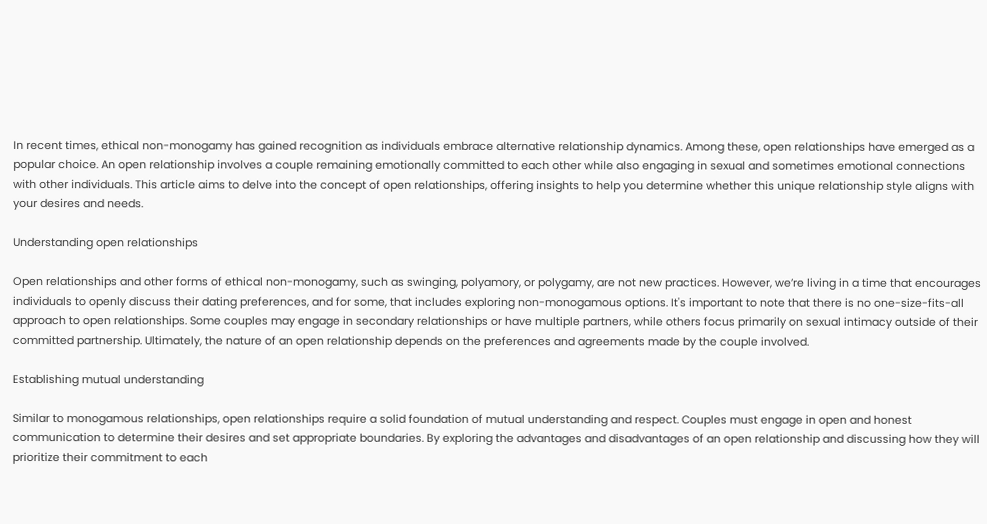In recent times, ethical non-monogamy has gained recognition as individuals embrace alternative relationship dynamics. Among these, open relationships have emerged as a popular choice. An open relationship involves a couple remaining emotionally committed to each other while also engaging in sexual and sometimes emotional connections with other individuals. This article aims to delve into the concept of open relationships, offering insights to help you determine whether this unique relationship style aligns with your desires and needs.

Understanding open relationships

Open relationships and other forms of ethical non-monogamy, such as swinging, polyamory, or polygamy, are not new practices. However, we’re living in a time that encourages individuals to openly discuss their dating preferences, and for some, that includes exploring non-monogamous options. It's important to note that there is no one-size-fits-all approach to open relationships. Some couples may engage in secondary relationships or have multiple partners, while others focus primarily on sexual intimacy outside of their committed partnership. Ultimately, the nature of an open relationship depends on the preferences and agreements made by the couple involved.

Establishing mutual understanding

Similar to monogamous relationships, open relationships require a solid foundation of mutual understanding and respect. Couples must engage in open and honest communication to determine their desires and set appropriate boundaries. By exploring the advantages and disadvantages of an open relationship and discussing how they will prioritize their commitment to each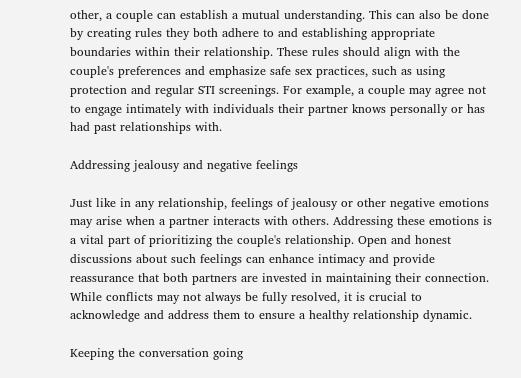other, a couple can establish a mutual understanding. This can also be done by creating rules they both adhere to and establishing appropriate boundaries within their relationship. These rules should align with the couple's preferences and emphasize safe sex practices, such as using protection and regular STI screenings. For example, a couple may agree not to engage intimately with individuals their partner knows personally or has had past relationships with.

Addressing jealousy and negative feelings

Just like in any relationship, feelings of jealousy or other negative emotions may arise when a partner interacts with others. Addressing these emotions is a vital part of prioritizing the couple's relationship. Open and honest discussions about such feelings can enhance intimacy and provide reassurance that both partners are invested in maintaining their connection. While conflicts may not always be fully resolved, it is crucial to acknowledge and address them to ensure a healthy relationship dynamic.

Keeping the conversation going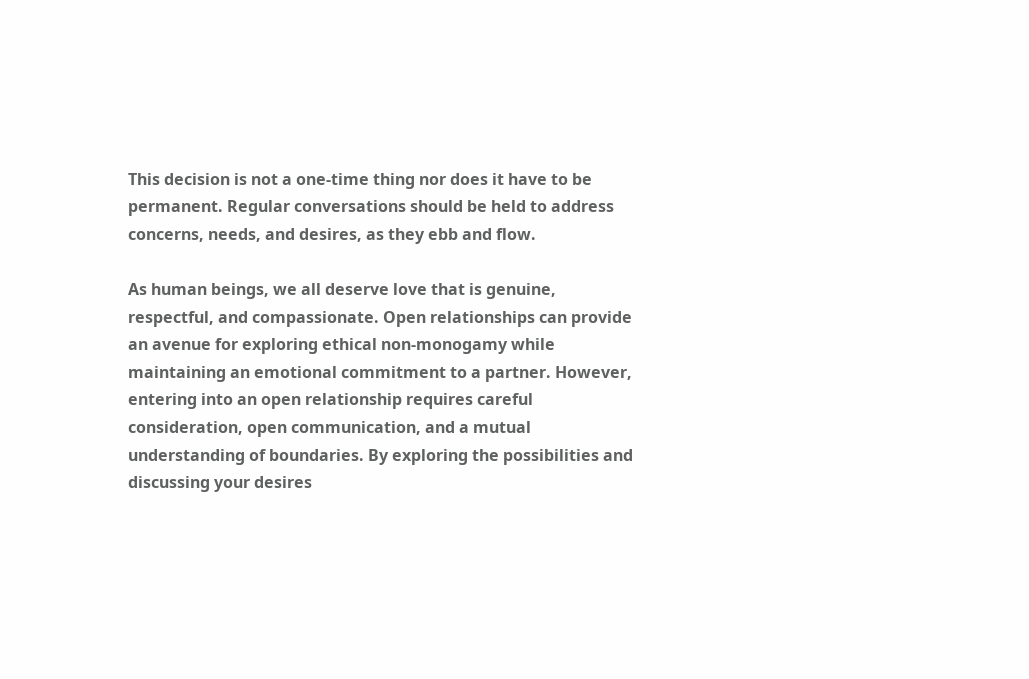This decision is not a one-time thing nor does it have to be permanent. Regular conversations should be held to address concerns, needs, and desires, as they ebb and flow.

As human beings, we all deserve love that is genuine, respectful, and compassionate. Open relationships can provide an avenue for exploring ethical non-monogamy while maintaining an emotional commitment to a partner. However, entering into an open relationship requires careful consideration, open communication, and a mutual understanding of boundaries. By exploring the possibilities and discussing your desires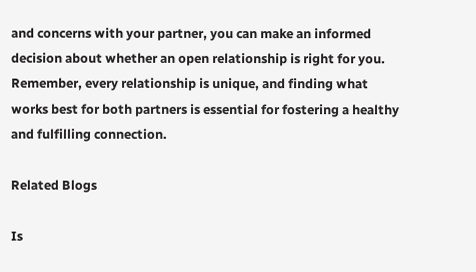and concerns with your partner, you can make an informed decision about whether an open relationship is right for you. Remember, every relationship is unique, and finding what works best for both partners is essential for fostering a healthy and fulfilling connection.

Related Blogs

Is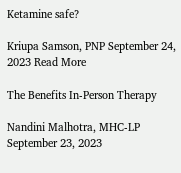Ketamine safe?

Kriupa Samson, PNP September 24, 2023 Read More

The Benefits In-Person Therapy

Nandini Malhotra, MHC-LP September 23, 2023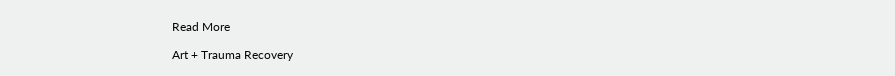Read More

Art + Trauma Recovery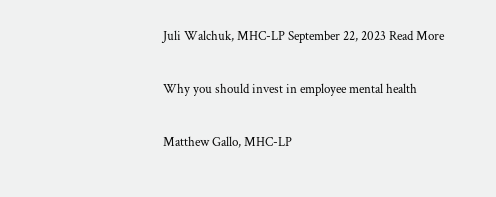Juli Walchuk, MHC-LP September 22, 2023 Read More

Why you should invest in employee mental health

Matthew Gallo, MHC-LP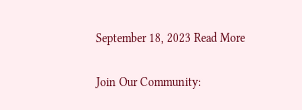September 18, 2023 Read More

Join Our Community: